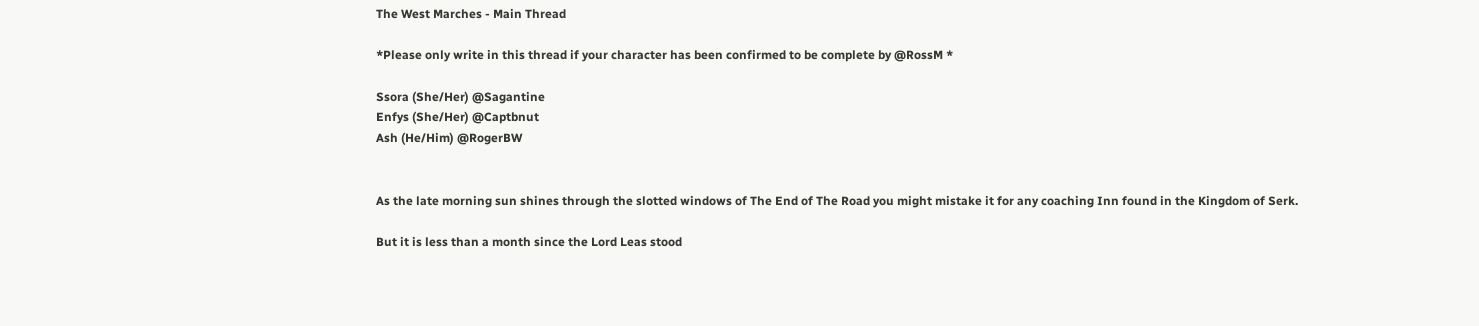The West Marches - Main Thread

*Please only write in this thread if your character has been confirmed to be complete by @RossM *

Ssora (She/Her) @Sagantine
Enfys (She/Her) @Captbnut
Ash (He/Him) @RogerBW


As the late morning sun shines through the slotted windows of The End of The Road you might mistake it for any coaching Inn found in the Kingdom of Serk.

But it is less than a month since the Lord Leas stood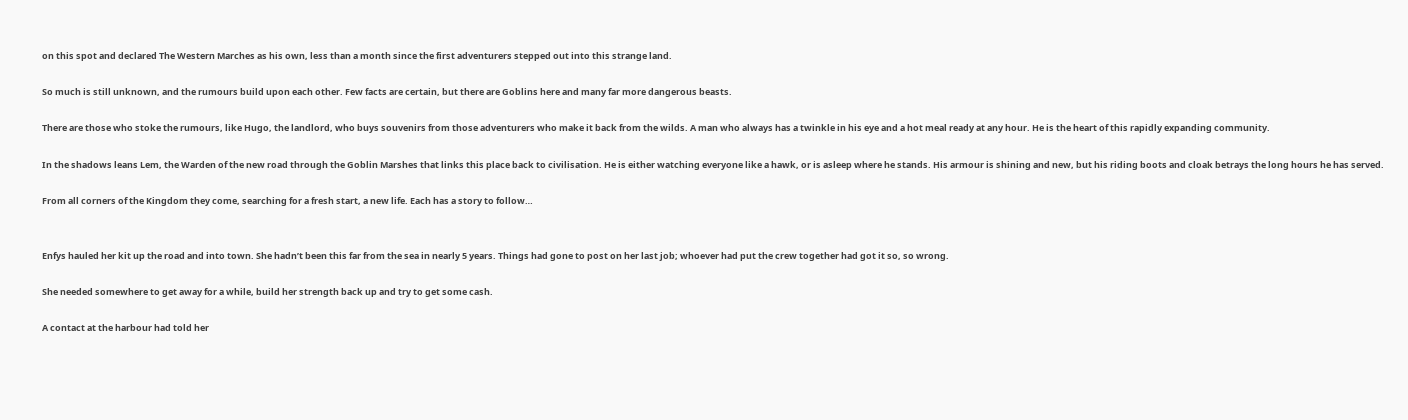on this spot and declared The Western Marches as his own, less than a month since the first adventurers stepped out into this strange land.

So much is still unknown, and the rumours build upon each other. Few facts are certain, but there are Goblins here and many far more dangerous beasts.

There are those who stoke the rumours, like Hugo, the landlord, who buys souvenirs from those adventurers who make it back from the wilds. A man who always has a twinkle in his eye and a hot meal ready at any hour. He is the heart of this rapidly expanding community.

In the shadows leans Lem, the Warden of the new road through the Goblin Marshes that links this place back to civilisation. He is either watching everyone like a hawk, or is asleep where he stands. His armour is shining and new, but his riding boots and cloak betrays the long hours he has served.

From all corners of the Kingdom they come, searching for a fresh start, a new life. Each has a story to follow…


Enfys hauled her kit up the road and into town. She hadn’t been this far from the sea in nearly 5 years. Things had gone to post on her last job; whoever had put the crew together had got it so, so wrong.

She needed somewhere to get away for a while, build her strength back up and try to get some cash.

A contact at the harbour had told her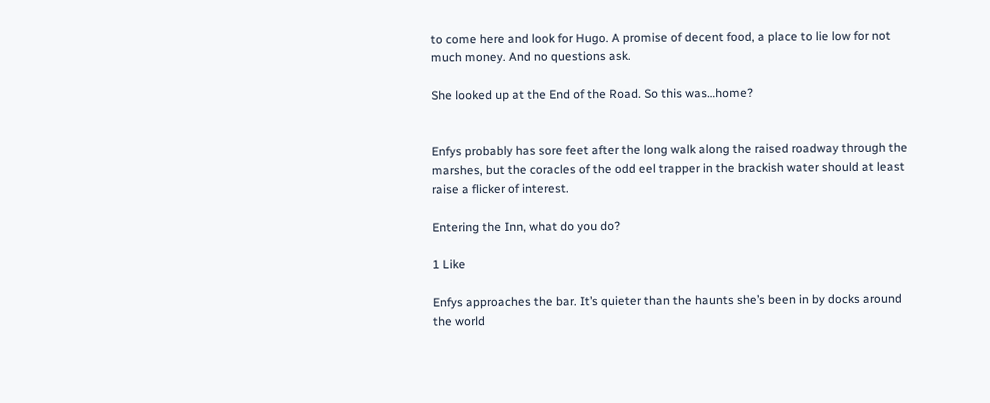to come here and look for Hugo. A promise of decent food, a place to lie low for not much money. And no questions ask.

She looked up at the End of the Road. So this was…home?


Enfys probably has sore feet after the long walk along the raised roadway through the marshes, but the coracles of the odd eel trapper in the brackish water should at least raise a flicker of interest.

Entering the Inn, what do you do?

1 Like

Enfys approaches the bar. It’s quieter than the haunts she’s been in by docks around the world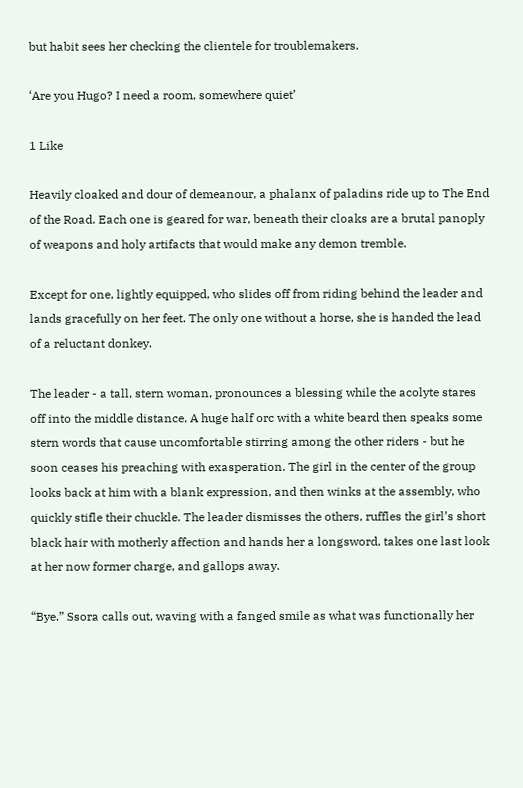but habit sees her checking the clientele for troublemakers.

‘Are you Hugo? I need a room, somewhere quiet’

1 Like

Heavily cloaked and dour of demeanour, a phalanx of paladins ride up to The End of the Road. Each one is geared for war, beneath their cloaks are a brutal panoply of weapons and holy artifacts that would make any demon tremble.

Except for one, lightly equipped, who slides off from riding behind the leader and lands gracefully on her feet. The only one without a horse, she is handed the lead of a reluctant donkey.

The leader - a tall, stern woman, pronounces a blessing while the acolyte stares off into the middle distance. A huge half orc with a white beard then speaks some stern words that cause uncomfortable stirring among the other riders - but he soon ceases his preaching with exasperation. The girl in the center of the group looks back at him with a blank expression, and then winks at the assembly, who quickly stifle their chuckle. The leader dismisses the others, ruffles the girl’s short black hair with motherly affection and hands her a longsword, takes one last look at her now former charge, and gallops away.

“Bye.” Ssora calls out, waving with a fanged smile as what was functionally her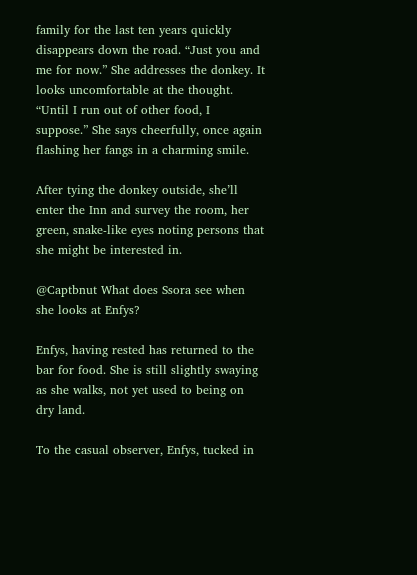family for the last ten years quickly disappears down the road. “Just you and me for now.” She addresses the donkey. It looks uncomfortable at the thought. “Until I run out of other food, I suppose.” She says cheerfully, once again flashing her fangs in a charming smile.

After tying the donkey outside, she’ll enter the Inn and survey the room, her green, snake-like eyes noting persons that she might be interested in.

@Captbnut What does Ssora see when she looks at Enfys?

Enfys, having rested has returned to the bar for food. She is still slightly swaying as she walks, not yet used to being on dry land.

To the casual observer, Enfys, tucked in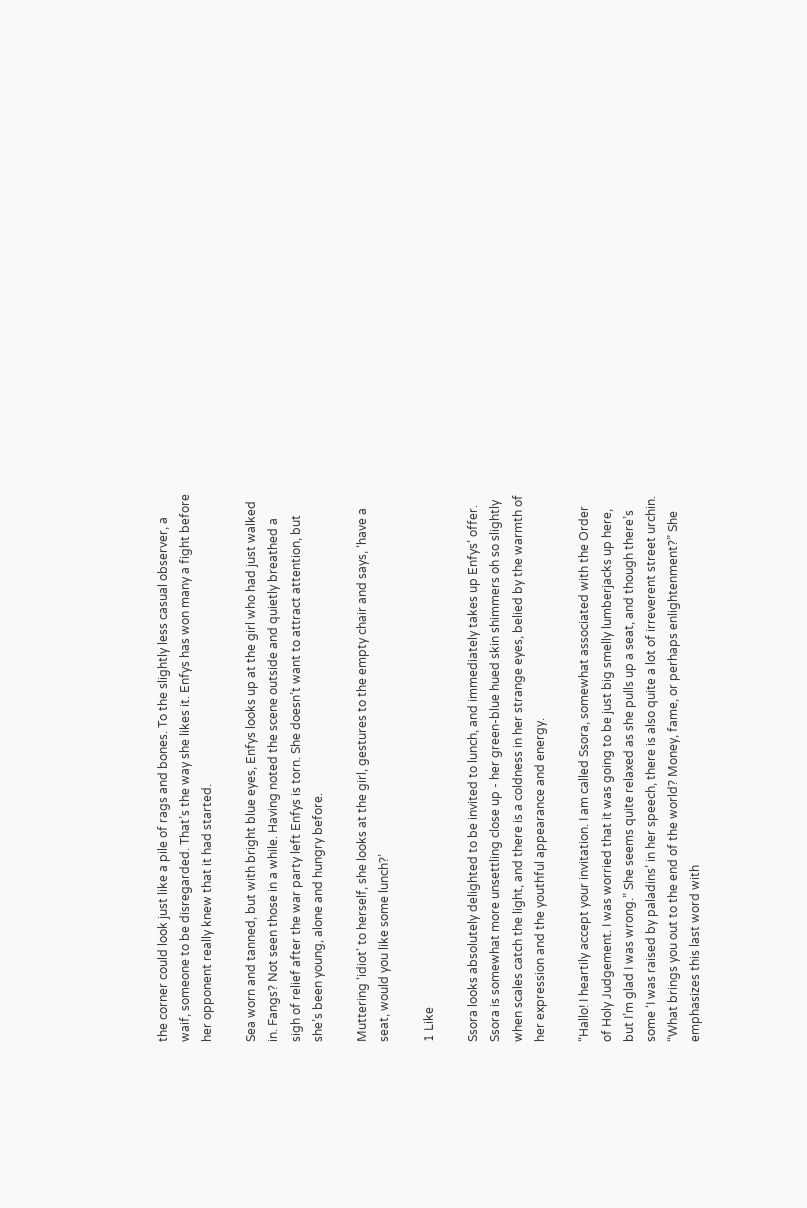the corner could look just like a pile of rags and bones. To the slightly less casual observer, a waif, someone to be disregarded. That’s the way she likes it. Enfys has won many a fight before her opponent really knew that it had started.

Sea worn and tanned, but with bright blue eyes, Enfys looks up at the girl who had just walked in. Fangs? Not seen those in a while. Having noted the scene outside and quietly breathed a sigh of relief after the war party left Enfys is torn. She doesn’t want to attract attention, but she’s been young, alone and hungry before.

Muttering ‘idiot’ to herself, she looks at the girl, gestures to the empty chair and says, ‘have a seat, would you like some lunch?’

1 Like

Ssora looks absolutely delighted to be invited to lunch, and immediately takes up Enfys’ offer. Ssora is somewhat more unsettling close up - her green-blue hued skin shimmers oh so slightly when scales catch the light, and there is a coldness in her strange eyes, belied by the warmth of her expression and the youthful appearance and energy.

“Hallo! I heartily accept your invitation. I am called Ssora, somewhat associated with the Order of Holy Judgement. I was worried that it was going to be just big smelly lumberjacks up here, but I’m glad I was wrong.” She seems quite relaxed as she pulls up a seat, and though there’s some ‘I was raised by paladins’ in her speech, there is also quite a lot of irreverent street urchin.
“What brings you out to the end of the world? Money, fame, or perhaps enlightenment?” She emphasizes this last word with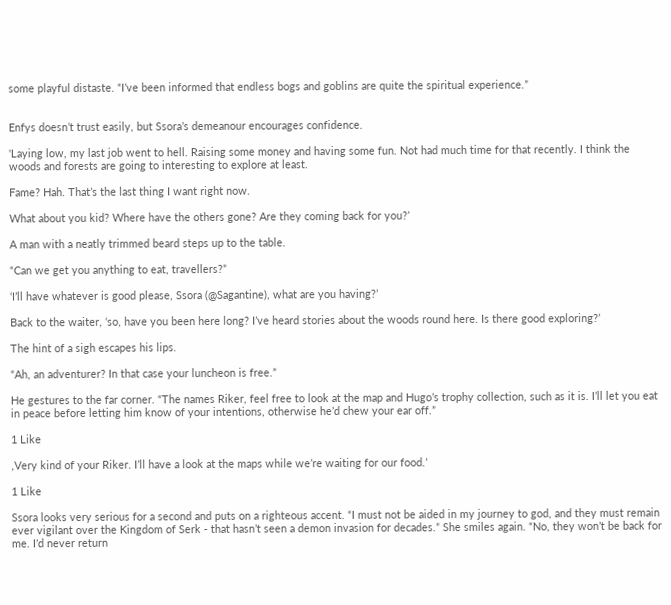some playful distaste. “I’ve been informed that endless bogs and goblins are quite the spiritual experience.”


Enfys doesn’t trust easily, but Ssora’s demeanour encourages confidence.

'Laying low, my last job went to hell. Raising some money and having some fun. Not had much time for that recently. I think the woods and forests are going to interesting to explore at least.

Fame? Hah. That’s the last thing I want right now.

What about you kid? Where have the others gone? Are they coming back for you?’

A man with a neatly trimmed beard steps up to the table.

“Can we get you anything to eat, travellers?”

‘I’ll have whatever is good please, Ssora (@Sagantine), what are you having?’

Back to the waiter, ‘so, have you been here long? I’ve heard stories about the woods round here. Is there good exploring?’

The hint of a sigh escapes his lips.

“Ah, an adventurer? In that case your luncheon is free.”

He gestures to the far corner. “The names Riker, feel free to look at the map and Hugo’s trophy collection, such as it is. I’ll let you eat in peace before letting him know of your intentions, otherwise he’d chew your ear off.”

1 Like

,Very kind of your Riker. I’ll have a look at the maps while we’re waiting for our food.’

1 Like

Ssora looks very serious for a second and puts on a righteous accent. “I must not be aided in my journey to god, and they must remain ever vigilant over the Kingdom of Serk - that hasn’t seen a demon invasion for decades.” She smiles again. “No, they won’t be back for me. I’d never return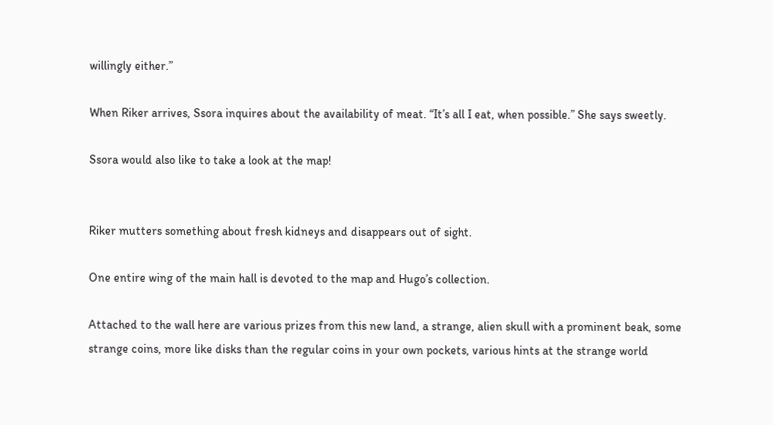willingly either.”

When Riker arrives, Ssora inquires about the availability of meat. “It’s all I eat, when possible.” She says sweetly.

Ssora would also like to take a look at the map!


Riker mutters something about fresh kidneys and disappears out of sight.

One entire wing of the main hall is devoted to the map and Hugo’s collection.

Attached to the wall here are various prizes from this new land, a strange, alien skull with a prominent beak, some strange coins, more like disks than the regular coins in your own pockets, various hints at the strange world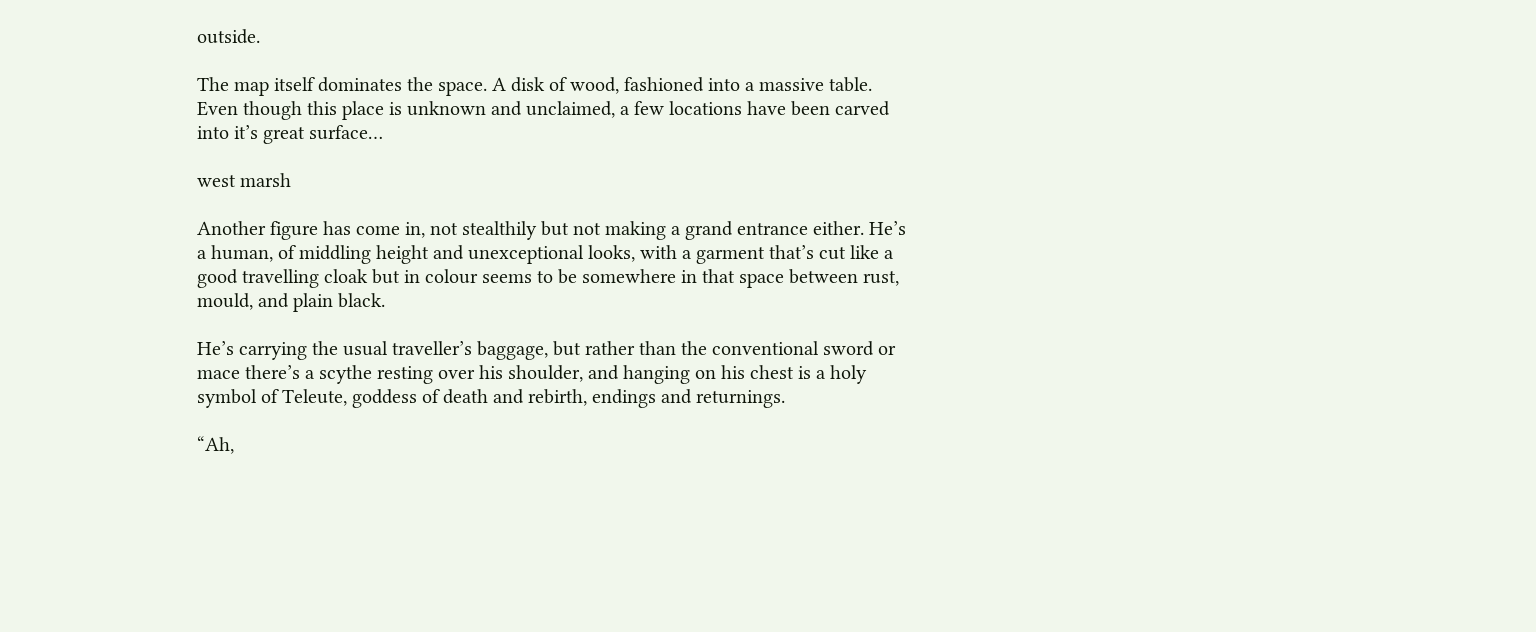outside.

The map itself dominates the space. A disk of wood, fashioned into a massive table. Even though this place is unknown and unclaimed, a few locations have been carved into it’s great surface…

west marsh

Another figure has come in, not stealthily but not making a grand entrance either. He’s a human, of middling height and unexceptional looks, with a garment that’s cut like a good travelling cloak but in colour seems to be somewhere in that space between rust, mould, and plain black.

He’s carrying the usual traveller’s baggage, but rather than the conventional sword or mace there’s a scythe resting over his shoulder, and hanging on his chest is a holy symbol of Teleute, goddess of death and rebirth, endings and returnings.

“Ah,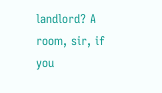landlord? A room, sir, if you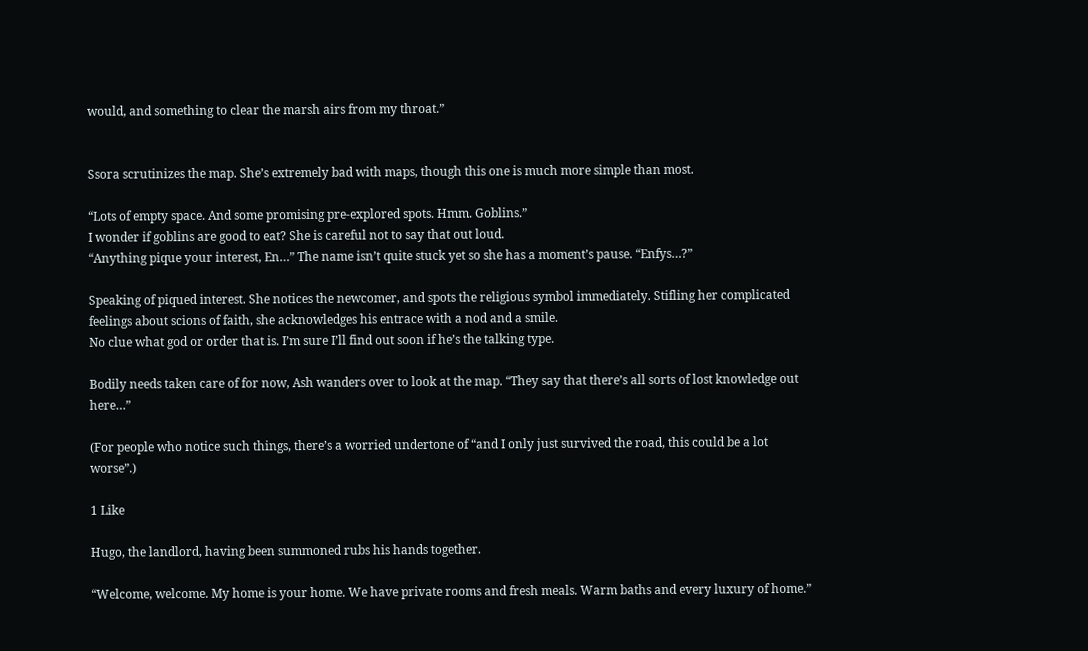would, and something to clear the marsh airs from my throat.”


Ssora scrutinizes the map. She’s extremely bad with maps, though this one is much more simple than most.

“Lots of empty space. And some promising pre-explored spots. Hmm. Goblins.”
I wonder if goblins are good to eat? She is careful not to say that out loud.
“Anything pique your interest, En…” The name isn’t quite stuck yet so she has a moment’s pause. “Enfys…?”

Speaking of piqued interest. She notices the newcomer, and spots the religious symbol immediately. Stifling her complicated feelings about scions of faith, she acknowledges his entrace with a nod and a smile.
No clue what god or order that is. I’m sure I’ll find out soon if he’s the talking type.

Bodily needs taken care of for now, Ash wanders over to look at the map. “They say that there’s all sorts of lost knowledge out here…”

(For people who notice such things, there’s a worried undertone of “and I only just survived the road, this could be a lot worse”.)

1 Like

Hugo, the landlord, having been summoned rubs his hands together.

“Welcome, welcome. My home is your home. We have private rooms and fresh meals. Warm baths and every luxury of home.”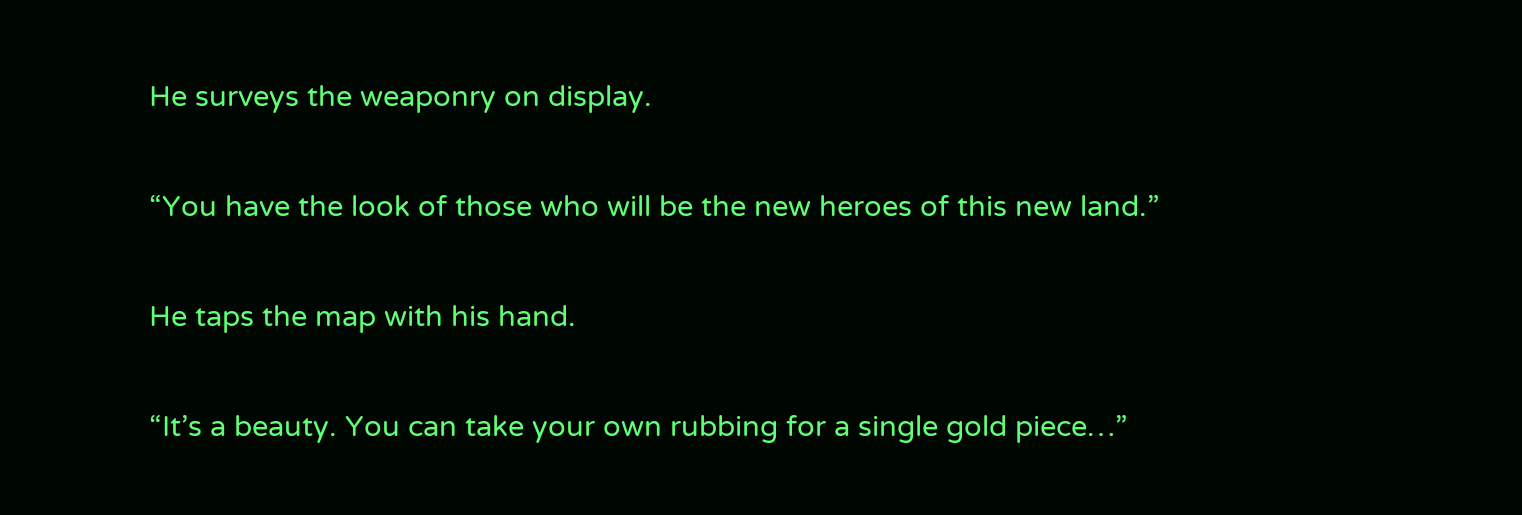He surveys the weaponry on display.

“You have the look of those who will be the new heroes of this new land.”

He taps the map with his hand.

“It’s a beauty. You can take your own rubbing for a single gold piece…”